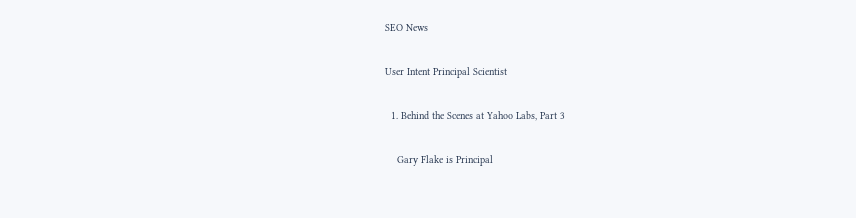SEO News

User Intent Principal Scientist

  1. Behind the Scenes at Yahoo Labs, Part 3

    Gary Flake is Principal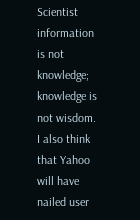Scientist information is not knowledge; knowledge is not wisdom. I also think that Yahoo will have nailed user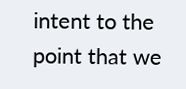intent to the point that we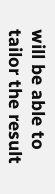will be able to tailor the result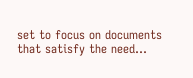set to focus on documents that satisfy the need...